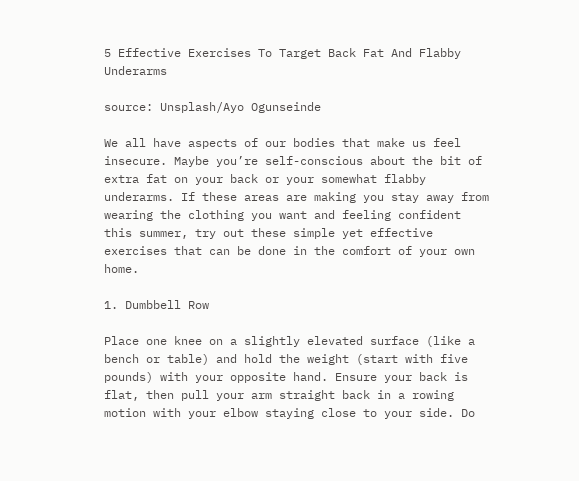5 Effective Exercises To Target Back Fat And Flabby Underarms

source: Unsplash/Ayo Ogunseinde

We all have aspects of our bodies that make us feel insecure. Maybe you’re self-conscious about the bit of extra fat on your back or your somewhat flabby underarms. If these areas are making you stay away from wearing the clothing you want and feeling confident this summer, try out these simple yet effective exercises that can be done in the comfort of your own home.

1. Dumbbell Row

Place one knee on a slightly elevated surface (like a bench or table) and hold the weight (start with five pounds) with your opposite hand. Ensure your back is flat, then pull your arm straight back in a rowing motion with your elbow staying close to your side. Do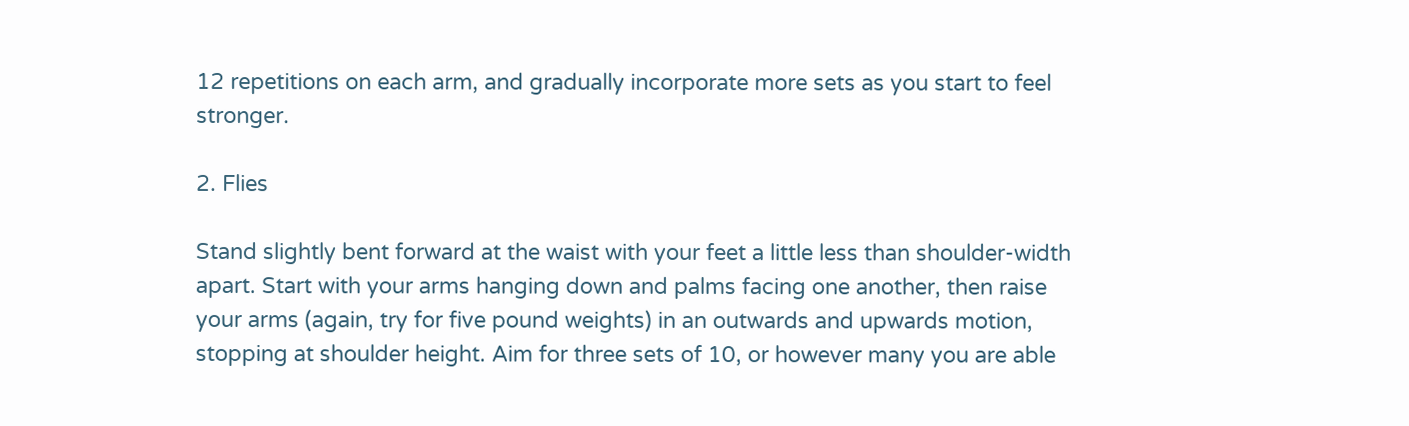12 repetitions on each arm, and gradually incorporate more sets as you start to feel stronger.

2. Flies

Stand slightly bent forward at the waist with your feet a little less than shoulder-width apart. Start with your arms hanging down and palms facing one another, then raise your arms (again, try for five pound weights) in an outwards and upwards motion, stopping at shoulder height. Aim for three sets of 10, or however many you are able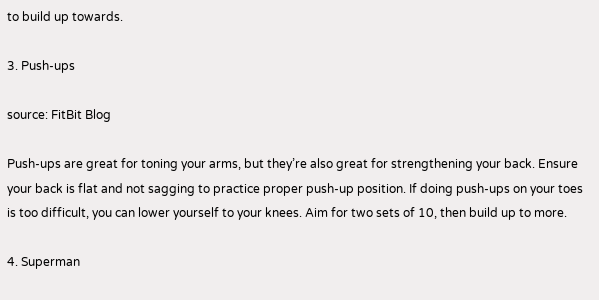to build up towards.

3. Push-ups

source: FitBit Blog

Push-ups are great for toning your arms, but they’re also great for strengthening your back. Ensure your back is flat and not sagging to practice proper push-up position. If doing push-ups on your toes is too difficult, you can lower yourself to your knees. Aim for two sets of 10, then build up to more.

4. Superman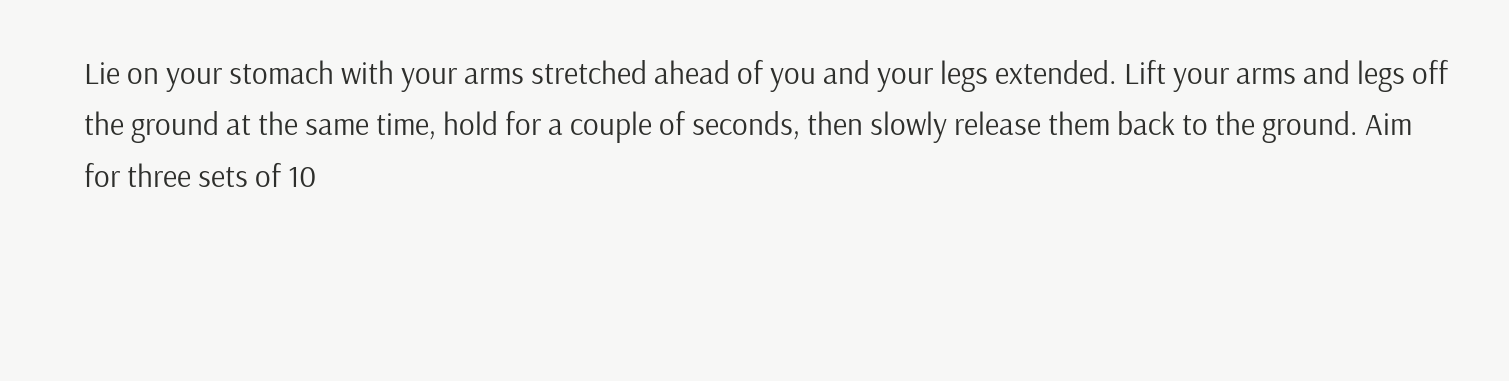Lie on your stomach with your arms stretched ahead of you and your legs extended. Lift your arms and legs off the ground at the same time, hold for a couple of seconds, then slowly release them back to the ground. Aim for three sets of 10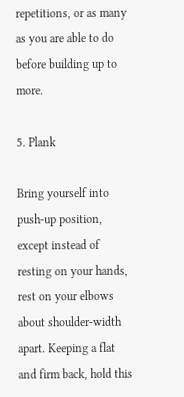repetitions, or as many as you are able to do before building up to more.

5. Plank

Bring yourself into push-up position, except instead of resting on your hands, rest on your elbows about shoulder-width apart. Keeping a flat and firm back, hold this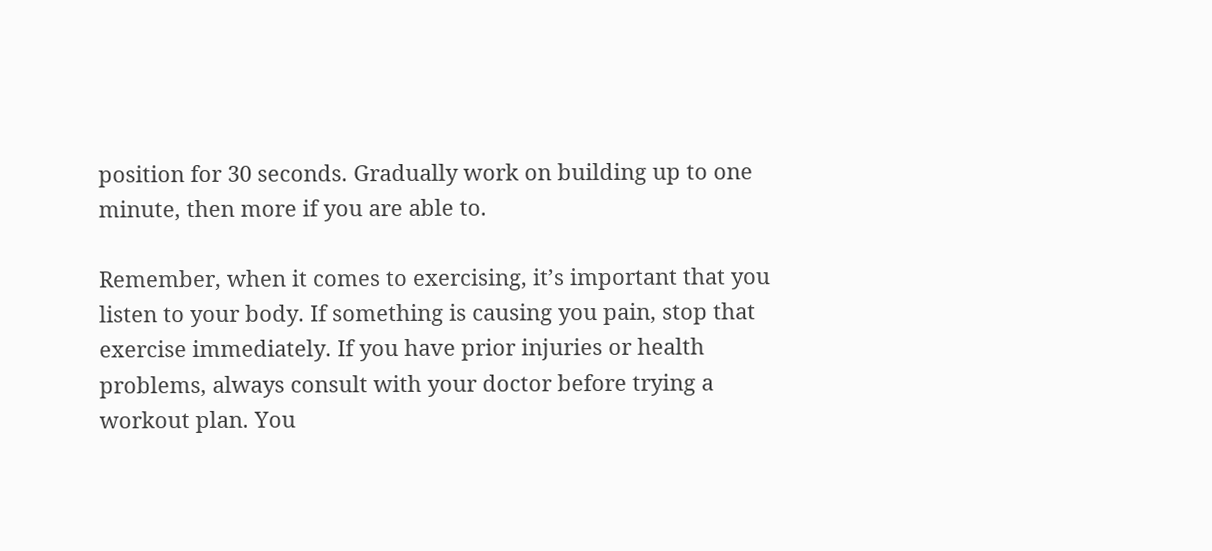position for 30 seconds. Gradually work on building up to one minute, then more if you are able to.

Remember, when it comes to exercising, it’s important that you listen to your body. If something is causing you pain, stop that exercise immediately. If you have prior injuries or health problems, always consult with your doctor before trying a workout plan. You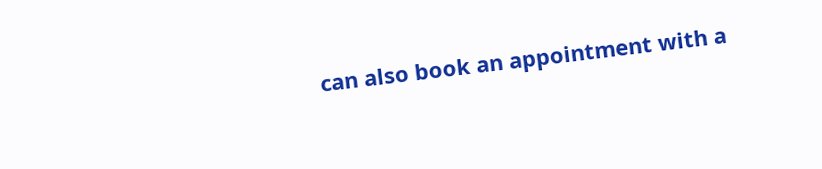can also book an appointment with a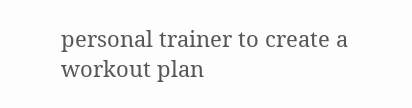personal trainer to create a workout plan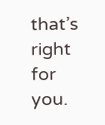that’s right for you.